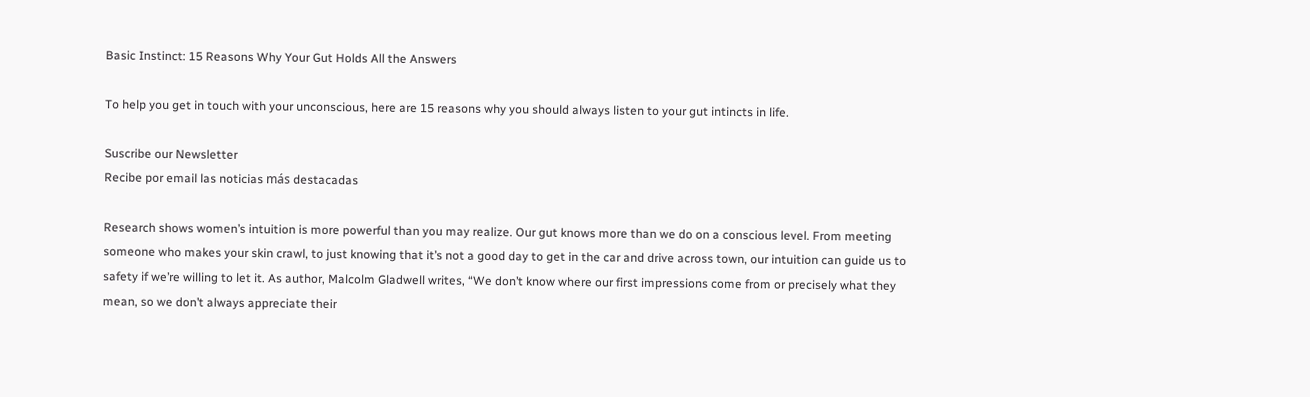Basic Instinct: 15 Reasons Why Your Gut Holds All the Answers

To help you get in touch with your unconscious, here are 15 reasons why you should always listen to your gut intincts in life.

Suscribe our Newsletter
Recibe por email las noticias más destacadas

Research shows women’s intuition is more powerful than you may realize. Our gut knows more than we do on a conscious level. From meeting someone who makes your skin crawl, to just knowing that it’s not a good day to get in the car and drive across town, our intuition can guide us to safety if we’re willing to let it. As author, Malcolm Gladwell writes, “We don’t know where our first impressions come from or precisely what they mean, so we don’t always appreciate their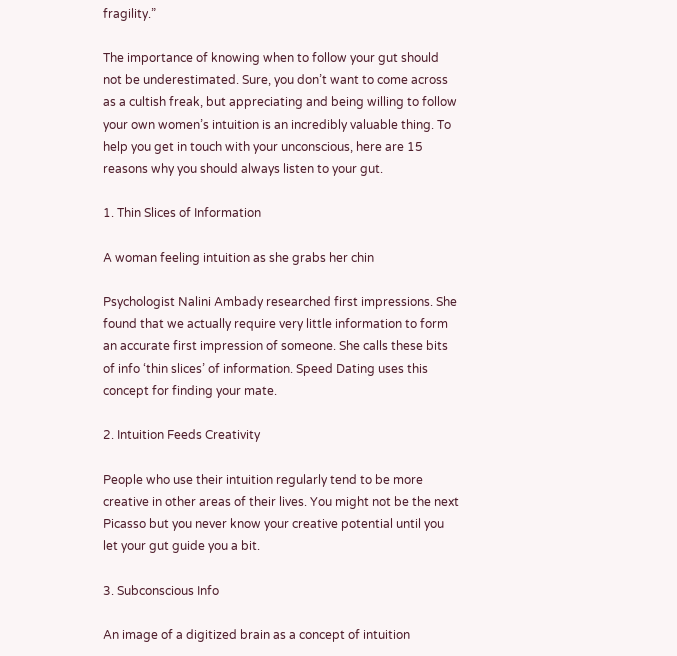fragility.”

The importance of knowing when to follow your gut should not be underestimated. Sure, you don’t want to come across as a cultish freak, but appreciating and being willing to follow your own women’s intuition is an incredibly valuable thing. To help you get in touch with your unconscious, here are 15 reasons why you should always listen to your gut.

1. Thin Slices of Information

A woman feeling intuition as she grabs her chin

Psychologist Nalini Ambady researched first impressions. She found that we actually require very little information to form an accurate first impression of someone. She calls these bits of info ‘thin slices’ of information. Speed Dating uses this concept for finding your mate.

2. Intuition Feeds Creativity

People who use their intuition regularly tend to be more creative in other areas of their lives. You might not be the next Picasso but you never know your creative potential until you let your gut guide you a bit.

3. Subconscious Info

An image of a digitized brain as a concept of intuition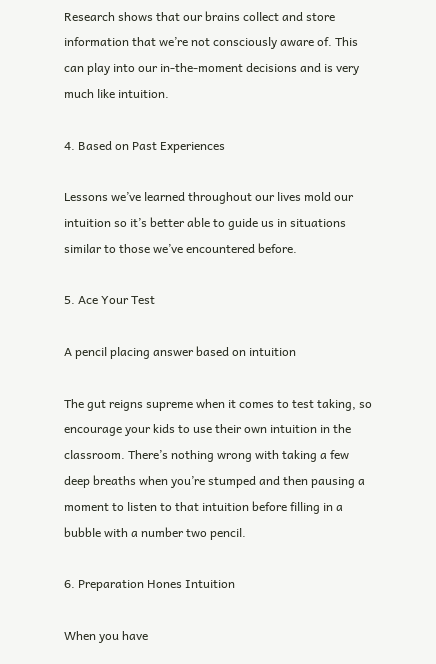Research shows that our brains collect and store information that we’re not consciously aware of. This can play into our in-the-moment decisions and is very much like intuition.

4. Based on Past Experiences

Lessons we’ve learned throughout our lives mold our intuition so it’s better able to guide us in situations similar to those we’ve encountered before.

5. Ace Your Test

A pencil placing answer based on intuition

The gut reigns supreme when it comes to test taking, so encourage your kids to use their own intuition in the classroom. There’s nothing wrong with taking a few deep breaths when you’re stumped and then pausing a moment to listen to that intuition before filling in a bubble with a number two pencil.

6. Preparation Hones Intuition

When you have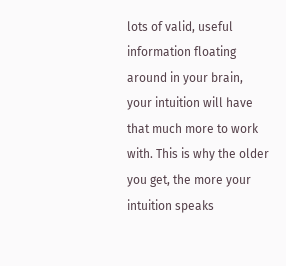lots of valid, useful information floating around in your brain, your intuition will have that much more to work with. This is why the older you get, the more your intuition speaks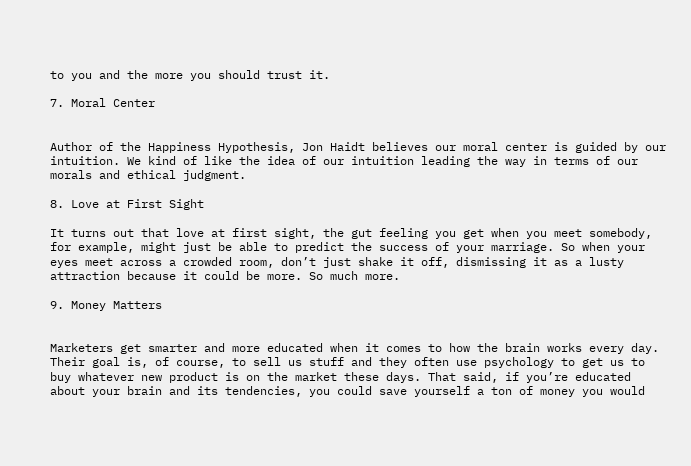to you and the more you should trust it.

7. Moral Center


Author of the Happiness Hypothesis, Jon Haidt believes our moral center is guided by our intuition. We kind of like the idea of our intuition leading the way in terms of our morals and ethical judgment.

8. Love at First Sight

It turns out that love at first sight, the gut feeling you get when you meet somebody, for example, might just be able to predict the success of your marriage. So when your eyes meet across a crowded room, don’t just shake it off, dismissing it as a lusty attraction because it could be more. So much more.

9. Money Matters


Marketers get smarter and more educated when it comes to how the brain works every day. Their goal is, of course, to sell us stuff and they often use psychology to get us to buy whatever new product is on the market these days. That said, if you’re educated about your brain and its tendencies, you could save yourself a ton of money you would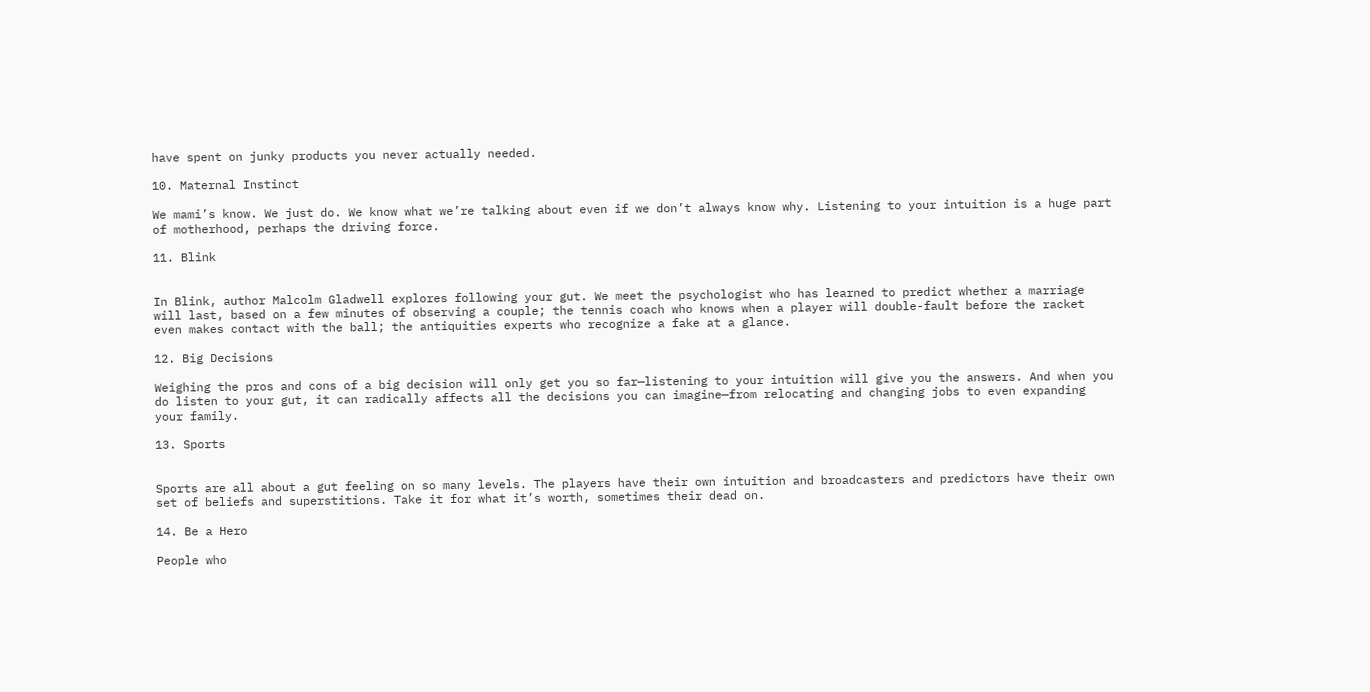have spent on junky products you never actually needed.

10. Maternal Instinct

We mami’s know. We just do. We know what we’re talking about even if we don’t always know why. Listening to your intuition is a huge part of motherhood, perhaps the driving force.

11. Blink


In Blink, author Malcolm Gladwell explores following your gut. We meet the psychologist who has learned to predict whether a marriage will last, based on a few minutes of observing a couple; the tennis coach who knows when a player will double-fault before the racket even makes contact with the ball; the antiquities experts who recognize a fake at a glance.

12. Big Decisions

Weighing the pros and cons of a big decision will only get you so far—listening to your intuition will give you the answers. And when you do listen to your gut, it can radically affects all the decisions you can imagine—from relocating and changing jobs to even expanding your family.

13. Sports


Sports are all about a gut feeling on so many levels. The players have their own intuition and broadcasters and predictors have their own set of beliefs and superstitions. Take it for what it’s worth, sometimes their dead on.

14. Be a Hero

People who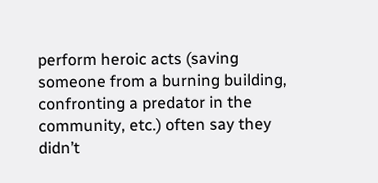perform heroic acts (saving someone from a burning building, confronting a predator in the community, etc.) often say they didn’t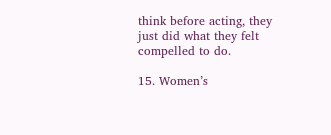think before acting, they just did what they felt compelled to do.

15. Women’s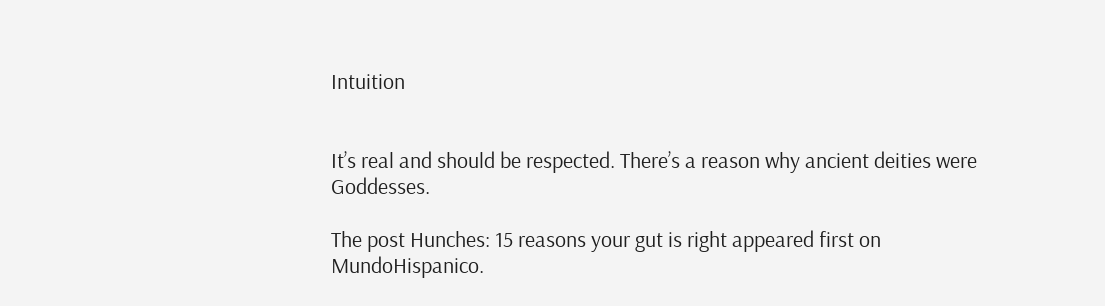Intuition


It’s real and should be respected. There’s a reason why ancient deities were Goddesses.

The post Hunches: 15 reasons your gut is right appeared first on MundoHispanico.